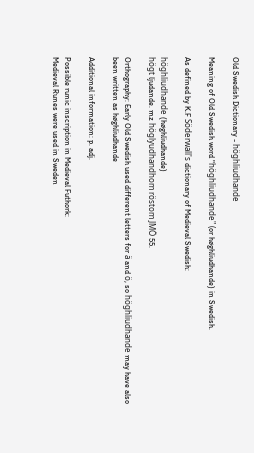Old Swedish Dictionary - höghliudhande

Meaning of Old Swedish word "höghliudhande" (or høghliudhande) in Swedish.

As defined by K.F Söderwall's dictionary of Medieval Swedish:

höghliudhande (høghliudhande)
högt ljudande. mz höglyudhandhom röstom JMÖ 55.

Orthography: Early Old Swedish used different letters for ä and ö, so höghliudhande may have also been written as høghliudhande

Additional information: p. adj.

Possible runic inscription in Medieval Futhork:
Medieval Runes were used in Sweden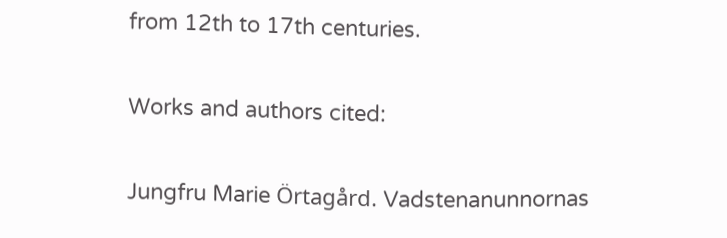from 12th to 17th centuries.

Works and authors cited:

Jungfru Marie Örtagård. Vadstenanunnornas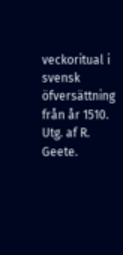veckoritual i svensk öfversättning från år 1510. Utg. af R. Geete.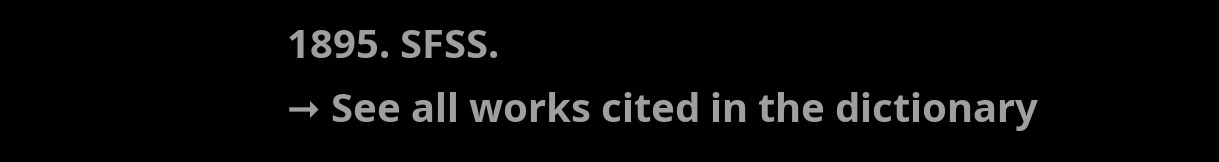1895. SFSS.
➞ See all works cited in the dictionary